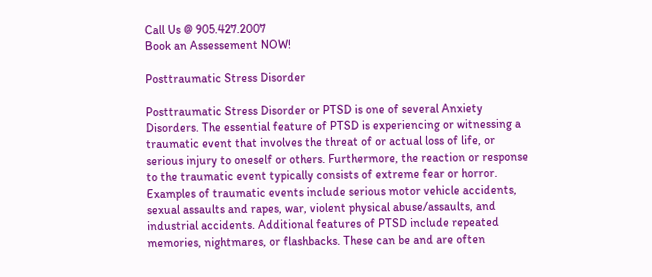Call Us @ 905.427.2007
Book an Assessement NOW!

Posttraumatic Stress Disorder

Posttraumatic Stress Disorder or PTSD is one of several Anxiety Disorders. The essential feature of PTSD is experiencing or witnessing a traumatic event that involves the threat of or actual loss of life, or serious injury to oneself or others. Furthermore, the reaction or response to the traumatic event typically consists of extreme fear or horror. Examples of traumatic events include serious motor vehicle accidents, sexual assaults and rapes, war, violent physical abuse/assaults, and industrial accidents. Additional features of PTSD include repeated memories, nightmares, or flashbacks. These can be and are often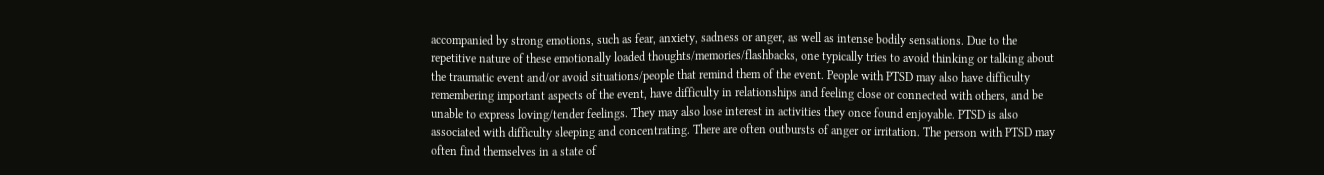accompanied by strong emotions, such as fear, anxiety, sadness or anger, as well as intense bodily sensations. Due to the repetitive nature of these emotionally loaded thoughts/memories/flashbacks, one typically tries to avoid thinking or talking about the traumatic event and/or avoid situations/people that remind them of the event. People with PTSD may also have difficulty remembering important aspects of the event, have difficulty in relationships and feeling close or connected with others, and be unable to express loving/tender feelings. They may also lose interest in activities they once found enjoyable. PTSD is also associated with difficulty sleeping and concentrating. There are often outbursts of anger or irritation. The person with PTSD may often find themselves in a state of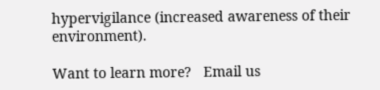hypervigilance (increased awareness of their environment).

Want to learn more?   Email us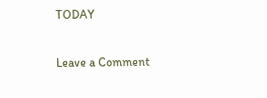TODAY

Leave a Comment